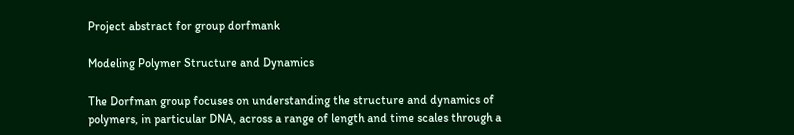Project abstract for group dorfmank

Modeling Polymer Structure and Dynamics

The Dorfman group focuses on understanding the structure and dynamics of polymers, in particular DNA, across a range of length and time scales through a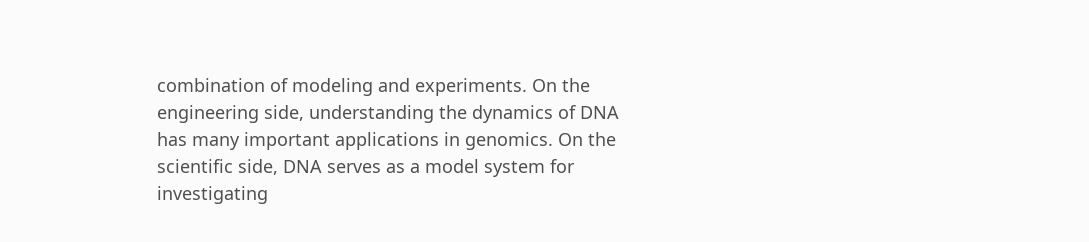combination of modeling and experiments. On the engineering side, understanding the dynamics of DNA has many important applications in genomics. On the scientific side, DNA serves as a model system for investigating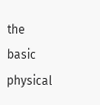the basic physical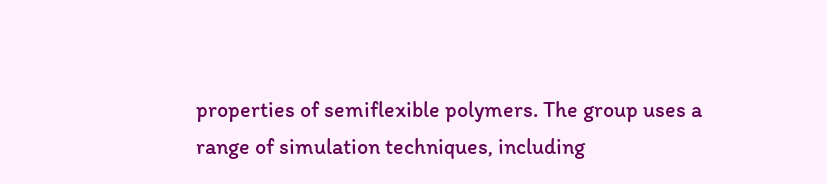properties of semiflexible polymers. The group uses a range of simulation techniques, including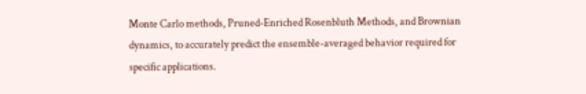Monte Carlo methods, Pruned-Enriched Rosenbluth Methods, and Brownian dynamics, to accurately predict the ensemble-averaged behavior required for specific applications.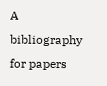A bibliography for papers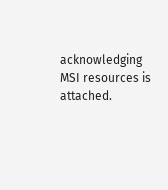acknowledging MSI resources is attached.